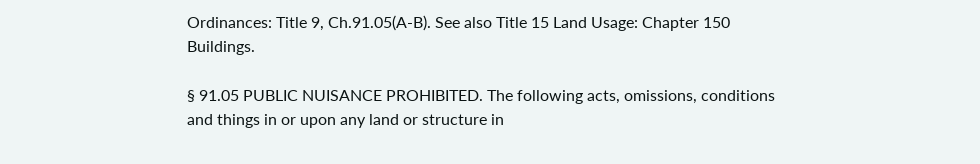Ordinances: Title 9, Ch.91.05(A-B). See also Title 15 Land Usage: Chapter 150 Buildings.

§ 91.05 PUBLIC NUISANCE PROHIBITED. The following acts, omissions, conditions and things in or upon any land or structure in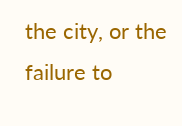the city, or the failure to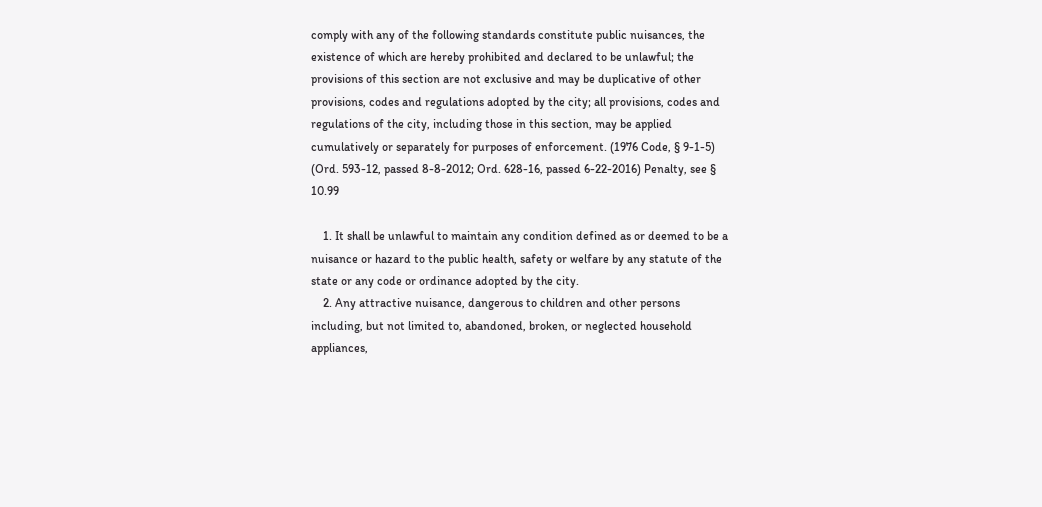comply with any of the following standards constitute public nuisances, the existence of which are hereby prohibited and declared to be unlawful; the provisions of this section are not exclusive and may be duplicative of other provisions, codes and regulations adopted by the city; all provisions, codes and regulations of the city, including those in this section, may be applied cumulatively or separately for purposes of enforcement. (1976 Code, § 9-1-5) (Ord. 593-12, passed 8-8-2012; Ord. 628-16, passed 6-22-2016) Penalty, see § 10.99

    1. It shall be unlawful to maintain any condition defined as or deemed to be a nuisance or hazard to the public health, safety or welfare by any statute of the state or any code or ordinance adopted by the city.
    2. Any attractive nuisance, dangerous to children and other persons including, but not limited to, abandoned, broken, or neglected household appliances,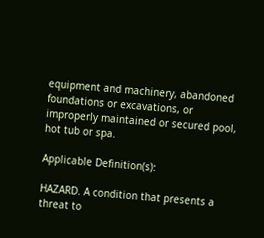equipment and machinery, abandoned foundations or excavations, or improperly maintained or secured pool, hot tub or spa.

Applicable Definition(s):

HAZARD. A condition that presents a threat to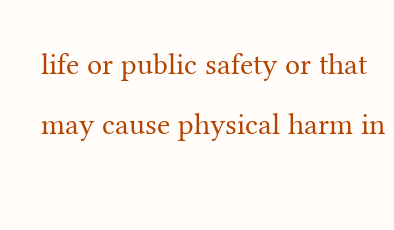life or public safety or that may cause physical harm in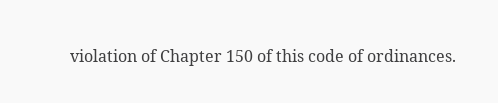violation of Chapter 150 of this code of ordinances.